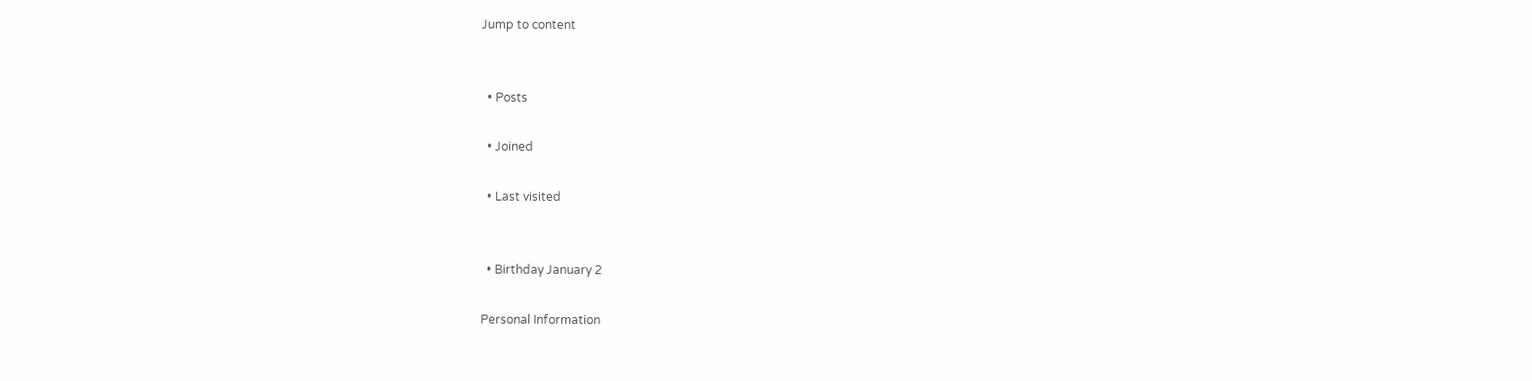Jump to content


  • Posts

  • Joined

  • Last visited


  • Birthday January 2

Personal Information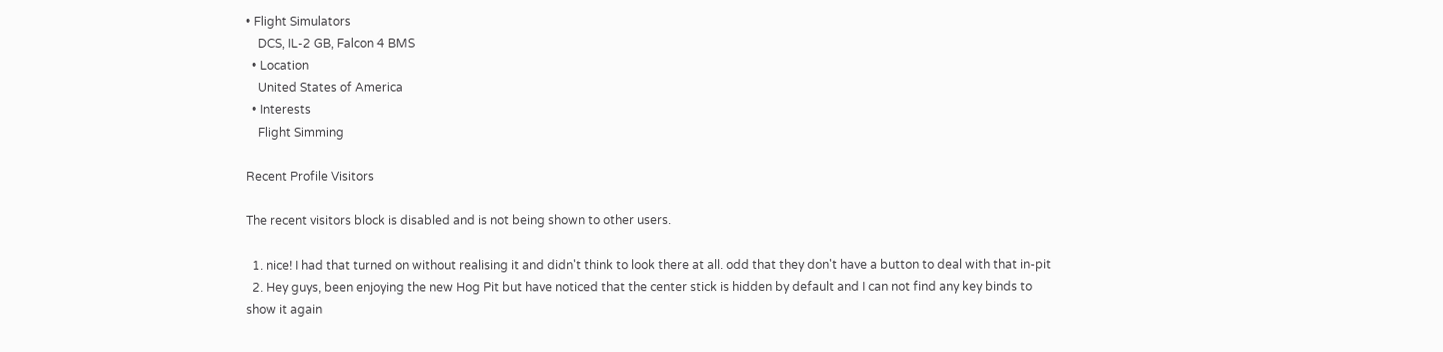• Flight Simulators
    DCS, IL-2 GB, Falcon 4 BMS
  • Location
    United States of America
  • Interests
    Flight Simming

Recent Profile Visitors

The recent visitors block is disabled and is not being shown to other users.

  1. nice! I had that turned on without realising it and didn't think to look there at all. odd that they don't have a button to deal with that in-pit
  2. Hey guys, been enjoying the new Hog Pit but have noticed that the center stick is hidden by default and I can not find any key binds to show it again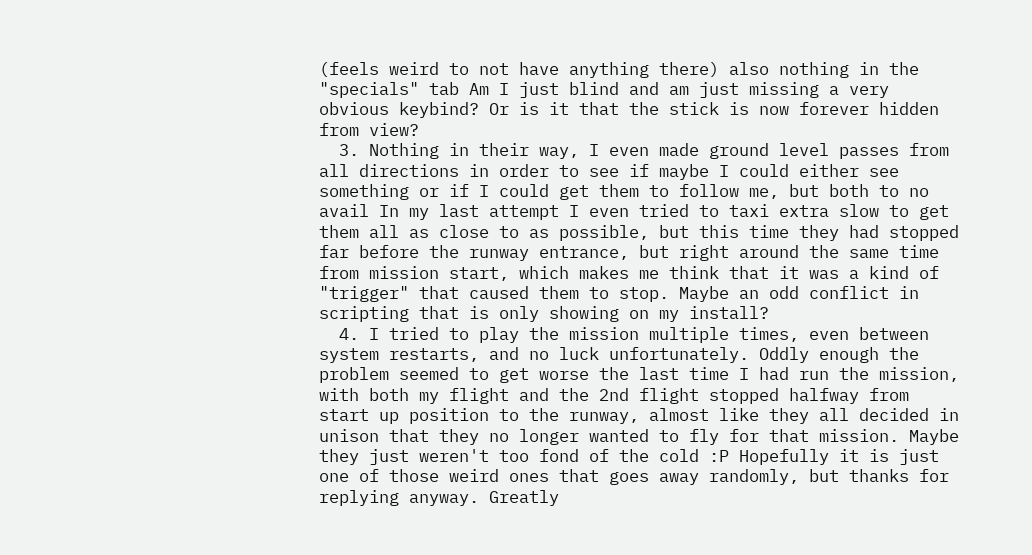(feels weird to not have anything there) also nothing in the "specials" tab Am I just blind and am just missing a very obvious keybind? Or is it that the stick is now forever hidden from view?
  3. Nothing in their way, I even made ground level passes from all directions in order to see if maybe I could either see something or if I could get them to follow me, but both to no avail In my last attempt I even tried to taxi extra slow to get them all as close to as possible, but this time they had stopped far before the runway entrance, but right around the same time from mission start, which makes me think that it was a kind of "trigger" that caused them to stop. Maybe an odd conflict in scripting that is only showing on my install?
  4. I tried to play the mission multiple times, even between system restarts, and no luck unfortunately. Oddly enough the problem seemed to get worse the last time I had run the mission, with both my flight and the 2nd flight stopped halfway from start up position to the runway, almost like they all decided in unison that they no longer wanted to fly for that mission. Maybe they just weren't too fond of the cold :P Hopefully it is just one of those weird ones that goes away randomly, but thanks for replying anyway. Greatly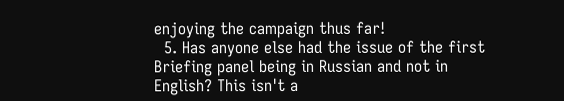enjoying the campaign thus far!
  5. Has anyone else had the issue of the first Briefing panel being in Russian and not in English? This isn't a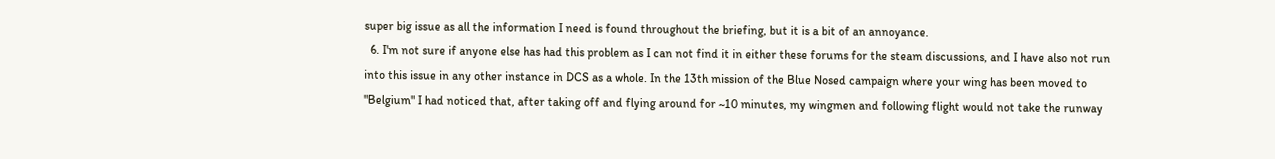super big issue as all the information I need is found throughout the briefing, but it is a bit of an annoyance.
  6. I'm not sure if anyone else has had this problem as I can not find it in either these forums for the steam discussions, and I have also not run into this issue in any other instance in DCS as a whole. In the 13th mission of the Blue Nosed campaign where your wing has been moved to "Belgium" I had noticed that, after taking off and flying around for ~10 minutes, my wingmen and following flight would not take the runway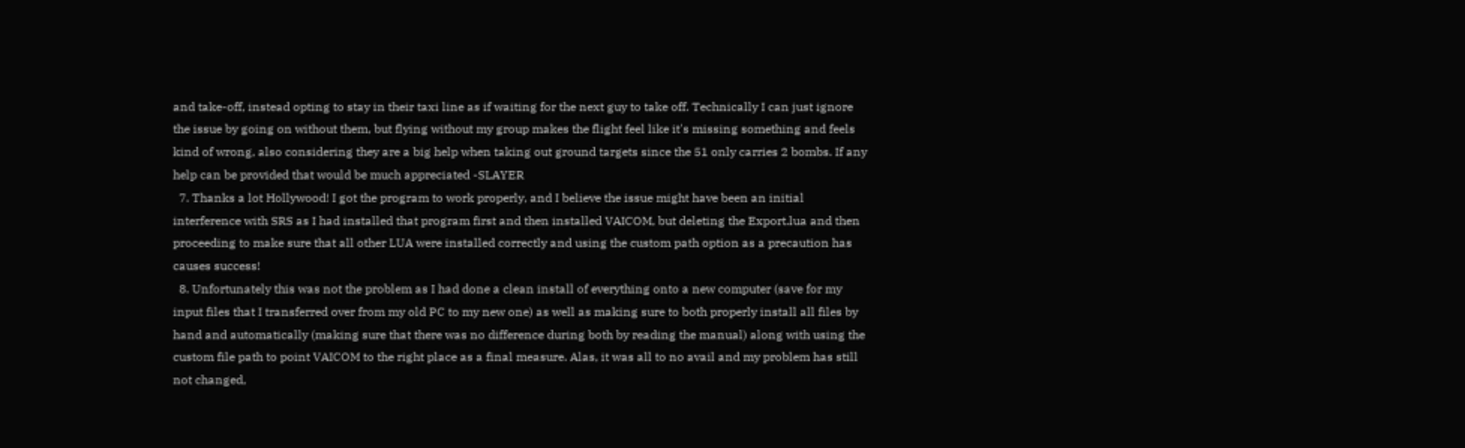and take-off, instead opting to stay in their taxi line as if waiting for the next guy to take off. Technically I can just ignore the issue by going on without them, but flying without my group makes the flight feel like it's missing something and feels kind of wrong, also considering they are a big help when taking out ground targets since the 51 only carries 2 bombs. If any help can be provided that would be much appreciated -SLAYER
  7. Thanks a lot Hollywood! I got the program to work properly, and I believe the issue might have been an initial interference with SRS as I had installed that program first and then installed VAICOM, but deleting the Export.lua and then proceeding to make sure that all other LUA were installed correctly and using the custom path option as a precaution has causes success!
  8. Unfortunately this was not the problem as I had done a clean install of everything onto a new computer (save for my input files that I transferred over from my old PC to my new one) as well as making sure to both properly install all files by hand and automatically (making sure that there was no difference during both by reading the manual) along with using the custom file path to point VAICOM to the right place as a final measure. Alas, it was all to no avail and my problem has still not changed,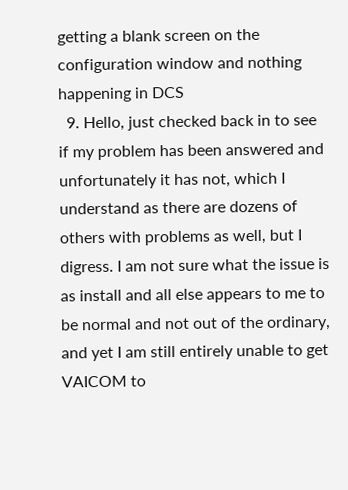getting a blank screen on the configuration window and nothing happening in DCS
  9. Hello, just checked back in to see if my problem has been answered and unfortunately it has not, which I understand as there are dozens of others with problems as well, but I digress. I am not sure what the issue is as install and all else appears to me to be normal and not out of the ordinary, and yet I am still entirely unable to get VAICOM to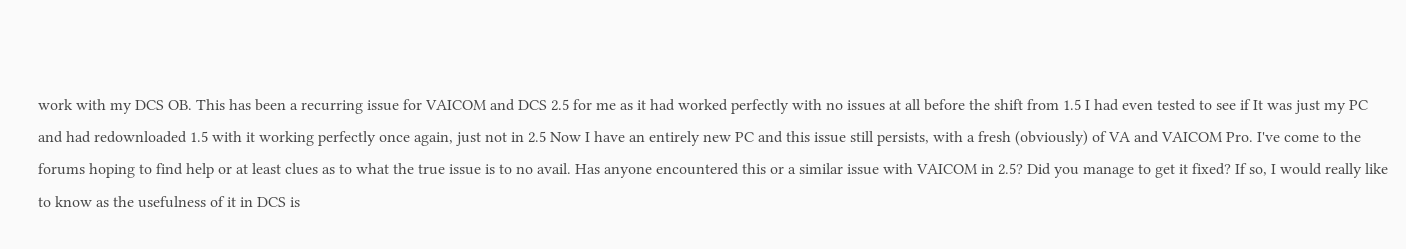work with my DCS OB. This has been a recurring issue for VAICOM and DCS 2.5 for me as it had worked perfectly with no issues at all before the shift from 1.5 I had even tested to see if It was just my PC and had redownloaded 1.5 with it working perfectly once again, just not in 2.5 Now I have an entirely new PC and this issue still persists, with a fresh (obviously) of VA and VAICOM Pro. I've come to the forums hoping to find help or at least clues as to what the true issue is to no avail. Has anyone encountered this or a similar issue with VAICOM in 2.5? Did you manage to get it fixed? If so, I would really like to know as the usefulness of it in DCS is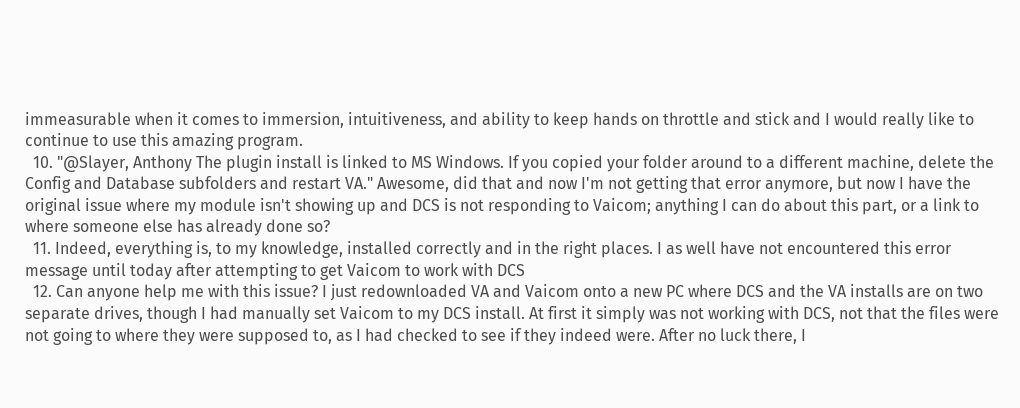immeasurable when it comes to immersion, intuitiveness, and ability to keep hands on throttle and stick and I would really like to continue to use this amazing program.
  10. "@Slayer, Anthony The plugin install is linked to MS Windows. If you copied your folder around to a different machine, delete the Config and Database subfolders and restart VA." Awesome, did that and now I'm not getting that error anymore, but now I have the original issue where my module isn't showing up and DCS is not responding to Vaicom; anything I can do about this part, or a link to where someone else has already done so?
  11. Indeed, everything is, to my knowledge, installed correctly and in the right places. I as well have not encountered this error message until today after attempting to get Vaicom to work with DCS
  12. Can anyone help me with this issue? I just redownloaded VA and Vaicom onto a new PC where DCS and the VA installs are on two separate drives, though I had manually set Vaicom to my DCS install. At first it simply was not working with DCS, not that the files were not going to where they were supposed to, as I had checked to see if they indeed were. After no luck there, I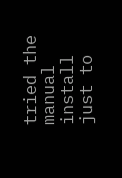tried the manual install just to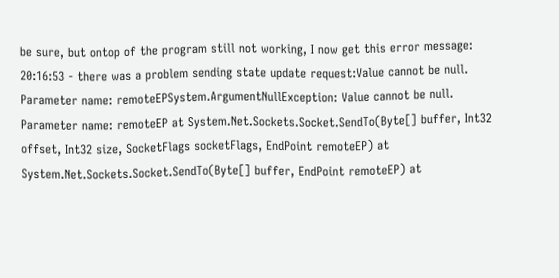be sure, but ontop of the program still not working, I now get this error message: 20:16:53 - there was a problem sending state update request:Value cannot be null. Parameter name: remoteEPSystem.ArgumentNullException: Value cannot be null. Parameter name: remoteEP at System.Net.Sockets.Socket.SendTo(Byte[] buffer, Int32 offset, Int32 size, SocketFlags socketFlags, EndPoint remoteEP) at System.Net.Sockets.Socket.SendTo(Byte[] buffer, EndPoint remoteEP) at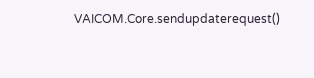VAICOM.Core.sendupdaterequest()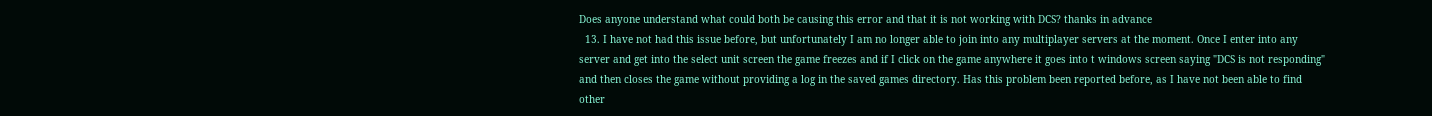Does anyone understand what could both be causing this error and that it is not working with DCS? thanks in advance
  13. I have not had this issue before, but unfortunately I am no longer able to join into any multiplayer servers at the moment. Once I enter into any server and get into the select unit screen the game freezes and if I click on the game anywhere it goes into t windows screen saying "DCS is not responding" and then closes the game without providing a log in the saved games directory. Has this problem been reported before, as I have not been able to find other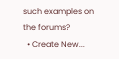such examples on the forums?
  • Create New...